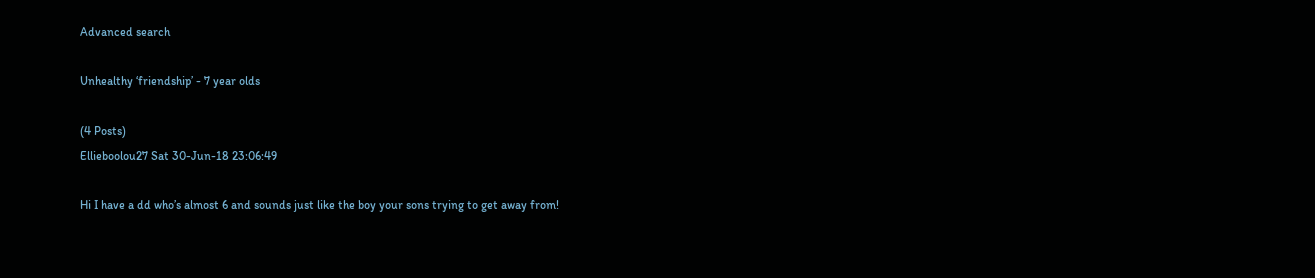Advanced search

Unhealthy ‘friendship’ - 7 year olds

(4 Posts)
Ellieboolou27 Sat 30-Jun-18 23:06:49

Hi I have a dd who’s almost 6 and sounds just like the boy your sons trying to get away from!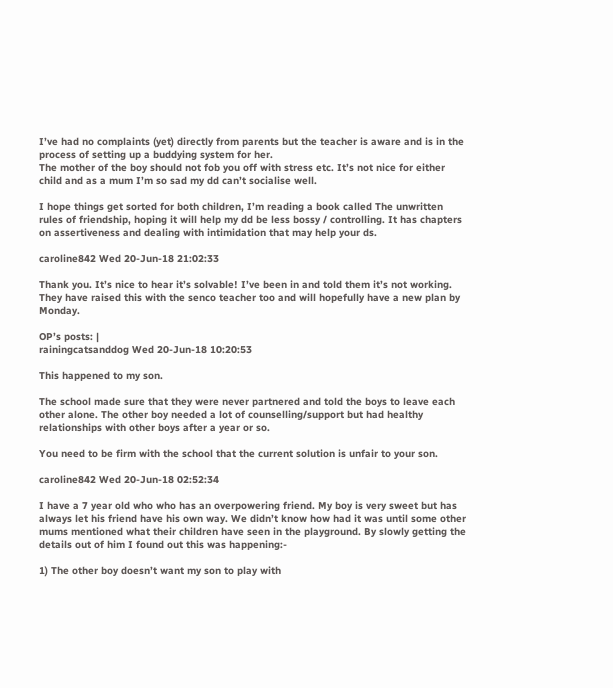I’ve had no complaints (yet) directly from parents but the teacher is aware and is in the process of setting up a buddying system for her.
The mother of the boy should not fob you off with stress etc. It’s not nice for either child and as a mum I’m so sad my dd can’t socialise well.

I hope things get sorted for both children, I’m reading a book called The unwritten rules of friendship, hoping it will help my dd be less bossy / controlling. It has chapters on assertiveness and dealing with intimidation that may help your ds.

caroline842 Wed 20-Jun-18 21:02:33

Thank you. It’s nice to hear it’s solvable! I’ve been in and told them it’s not working. They have raised this with the senco teacher too and will hopefully have a new plan by Monday.

OP’s posts: |
rainingcatsanddog Wed 20-Jun-18 10:20:53

This happened to my son.

The school made sure that they were never partnered and told the boys to leave each other alone. The other boy needed a lot of counselling/support but had healthy relationships with other boys after a year or so.

You need to be firm with the school that the current solution is unfair to your son.

caroline842 Wed 20-Jun-18 02:52:34

I have a 7 year old who who has an overpowering friend. My boy is very sweet but has always let his friend have his own way. We didn’t know how had it was until some other mums mentioned what their children have seen in the playground. By slowly getting the details out of him I found out this was happening:-

1) The other boy doesn’t want my son to play with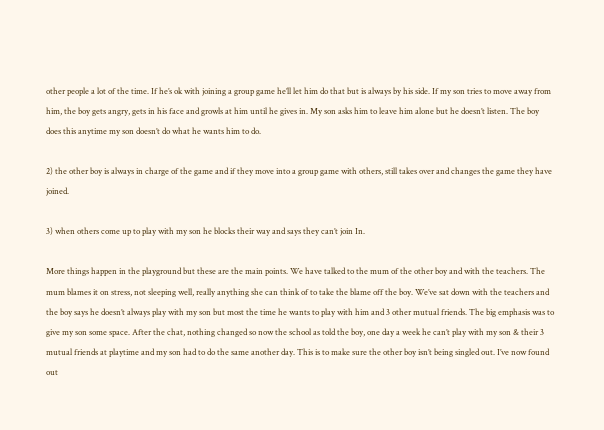other people a lot of the time. If he’s ok with joining a group game he’ll let him do that but is always by his side. If my son tries to move away from him, the boy gets angry, gets in his face and growls at him until he gives in. My son asks him to leave him alone but he doesn’t listen. The boy does this anytime my son doesn’t do what he wants him to do.

2) the other boy is always in charge of the game and if they move into a group game with others, still takes over and changes the game they have joined.

3) when others come up to play with my son he blocks their way and says they can’t join In.

More things happen in the playground but these are the main points. We have talked to the mum of the other boy and with the teachers. The mum blames it on stress, not sleeping well, really anything she can think of to take the blame off the boy. We’ve sat down with the teachers and the boy says he doesn’t always play with my son but most the time he wants to play with him and 3 other mutual friends. The big emphasis was to give my son some space. After the chat, nothing changed so now the school as told the boy, one day a week he can’t play with my son & their 3 mutual friends at playtime and my son had to do the same another day. This is to make sure the other boy isn’t being singled out. I’ve now found out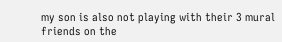my son is also not playing with their 3 mural friends on the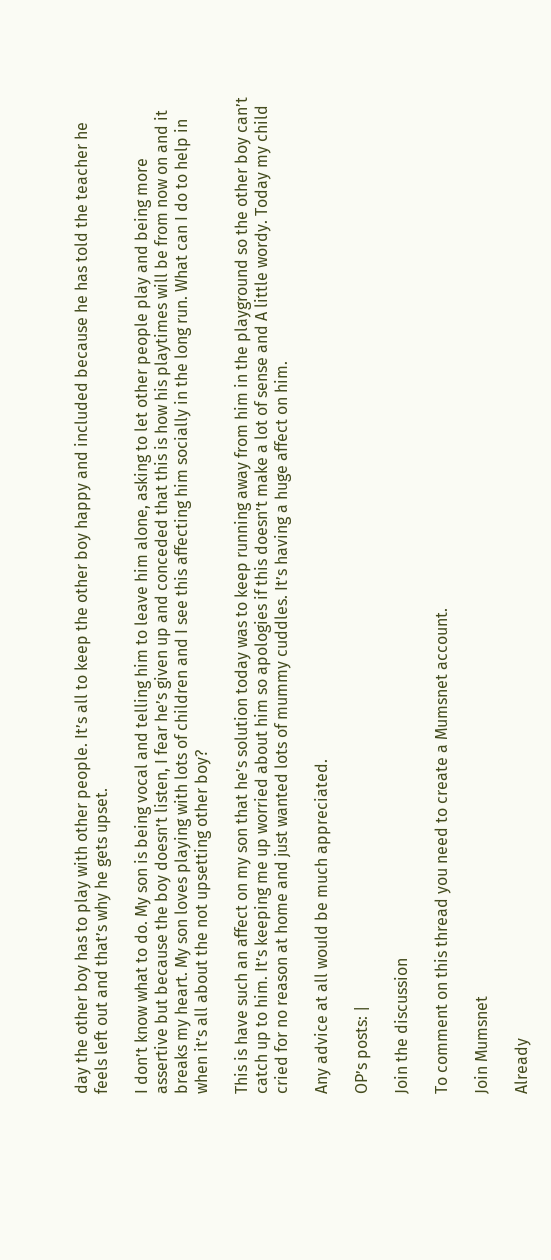day the other boy has to play with other people. It’s all to keep the other boy happy and included because he has told the teacher he feels left out and that’s why he gets upset.

I don’t know what to do. My son is being vocal and telling him to leave him alone, asking to let other people play and being more assertive but because the boy doesn’t listen, I fear he’s given up and conceded that this is how his playtimes will be from now on and it breaks my heart. My son loves playing with lots of children and I see this affecting him socially in the long run. What can I do to help in when it’s all about the not upsetting other boy?

This is have such an affect on my son that he’s solution today was to keep running away from him in the playground so the other boy can’t catch up to him. It’s keeping me up worried about him so apologies if this doesn’t make a lot of sense and A little wordy. Today my child cried for no reason at home and just wanted lots of mummy cuddles. It’s having a huge affect on him.

Any advice at all would be much appreciated.

OP’s posts: |

Join the discussion

To comment on this thread you need to create a Mumsnet account.

Join Mumsnet

Already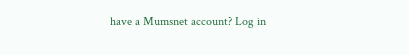have a Mumsnet account? Log in